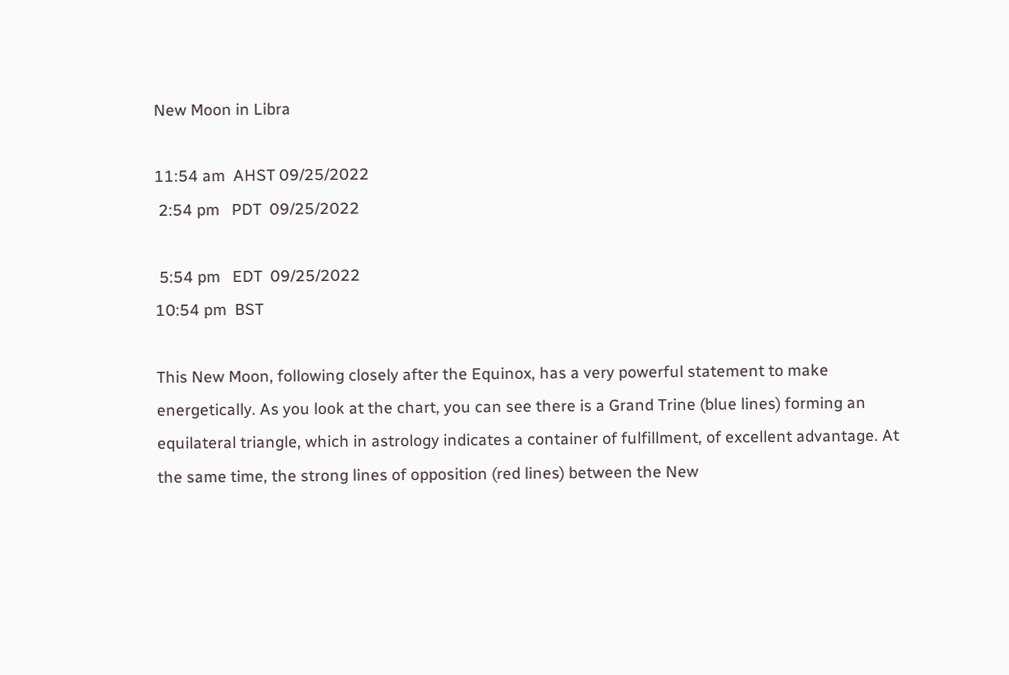New Moon in Libra

11:54 am  AHST 09/25/2022
 2:54 pm   PDT  09/25/2022

 5:54 pm   EDT  09/25/2022
10:54 pm  BST

This New Moon, following closely after the Equinox, has a very powerful statement to make energetically. As you look at the chart, you can see there is a Grand Trine (blue lines) forming an equilateral triangle, which in astrology indicates a container of fulfillment, of excellent advantage. At the same time, the strong lines of opposition (red lines) between the New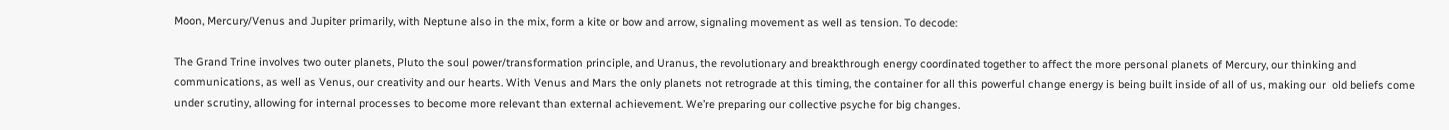Moon, Mercury/Venus and Jupiter primarily, with Neptune also in the mix, form a kite or bow and arrow, signaling movement as well as tension. To decode:

The Grand Trine involves two outer planets, Pluto the soul power/transformation principle, and Uranus, the revolutionary and breakthrough energy coordinated together to affect the more personal planets of Mercury, our thinking and communications, as well as Venus, our creativity and our hearts. With Venus and Mars the only planets not retrograde at this timing, the container for all this powerful change energy is being built inside of all of us, making our  old beliefs come under scrutiny, allowing for internal processes to become more relevant than external achievement. We’re preparing our collective psyche for big changes.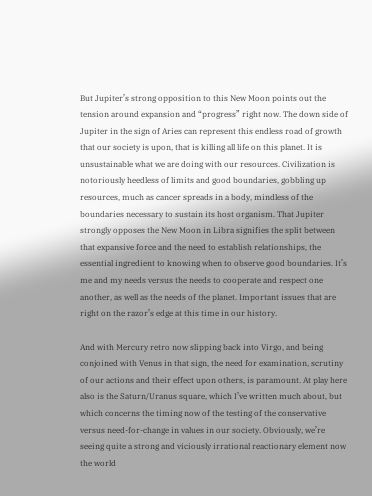But Jupiter’s strong opposition to this New Moon points out the tension around expansion and “progress” right now. The down side of Jupiter in the sign of Aries can represent this endless road of growth that our society is upon, that is killing all life on this planet. It is unsustainable what we are doing with our resources. Civilization is notoriously heedless of limits and good boundaries, gobbling up resources, much as cancer spreads in a body, mindless of the boundaries necessary to sustain its host organism. That Jupiter strongly opposes the New Moon in Libra signifies the split between that expansive force and the need to establish relationships, the essential ingredient to knowing when to observe good boundaries. It’s me and my needs versus the needs to cooperate and respect one another, as well as the needs of the planet. Important issues that are right on the razor’s edge at this time in our history.

And with Mercury retro now slipping back into Virgo, and being conjoined with Venus in that sign, the need for examination, scrutiny of our actions and their effect upon others, is paramount. At play here also is the Saturn/Uranus square, which I’ve written much about, but which concerns the timing now of the testing of the conservative versus need-for-change in values in our society. Obviously, we’re seeing quite a strong and viciously irrational reactionary element now the world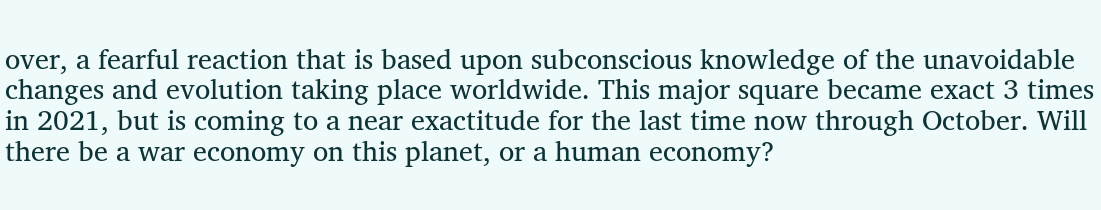over, a fearful reaction that is based upon subconscious knowledge of the unavoidable changes and evolution taking place worldwide. This major square became exact 3 times in 2021, but is coming to a near exactitude for the last time now through October. Will there be a war economy on this planet, or a human economy?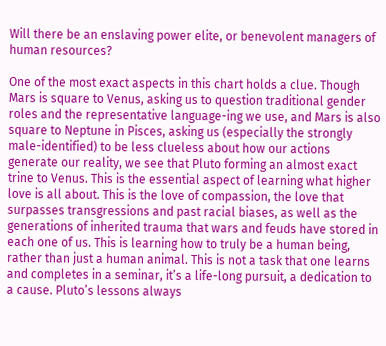Will there be an enslaving power elite, or benevolent managers of human resources?

One of the most exact aspects in this chart holds a clue. Though Mars is square to Venus, asking us to question traditional gender roles and the representative language-ing we use, and Mars is also square to Neptune in Pisces, asking us (especially the strongly male-identified) to be less clueless about how our actions generate our reality, we see that Pluto forming an almost exact trine to Venus. This is the essential aspect of learning what higher love is all about. This is the love of compassion, the love that surpasses transgressions and past racial biases, as well as the generations of inherited trauma that wars and feuds have stored in each one of us. This is learning how to truly be a human being, rather than just a human animal. This is not a task that one learns and completes in a seminar, it’s a life-long pursuit, a dedication to a cause. Pluto’s lessons always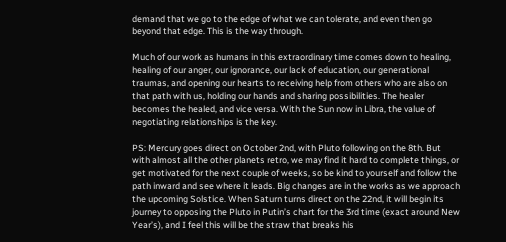demand that we go to the edge of what we can tolerate, and even then go beyond that edge. This is the way through.

Much of our work as humans in this extraordinary time comes down to healing, healing of our anger, our ignorance, our lack of education, our generational traumas, and opening our hearts to receiving help from others who are also on that path with us, holding our hands and sharing possibilities. The healer becomes the healed, and vice versa. With the Sun now in Libra, the value of negotiating relationships is the key.

PS: Mercury goes direct on October 2nd, with Pluto following on the 8th. But with almost all the other planets retro, we may find it hard to complete things, or get motivated for the next couple of weeks, so be kind to yourself and follow the path inward and see where it leads. Big changes are in the works as we approach the upcoming Solstice. When Saturn turns direct on the 22nd, it will begin its journey to opposing the Pluto in Putin’s chart for the 3rd time (exact around New Year’s), and I feel this will be the straw that breaks his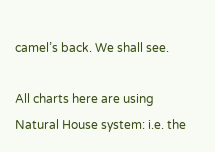camel’s back. We shall see.

All charts here are using Natural House system: i.e. the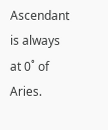Ascendant is always at 0˚ of Aries.